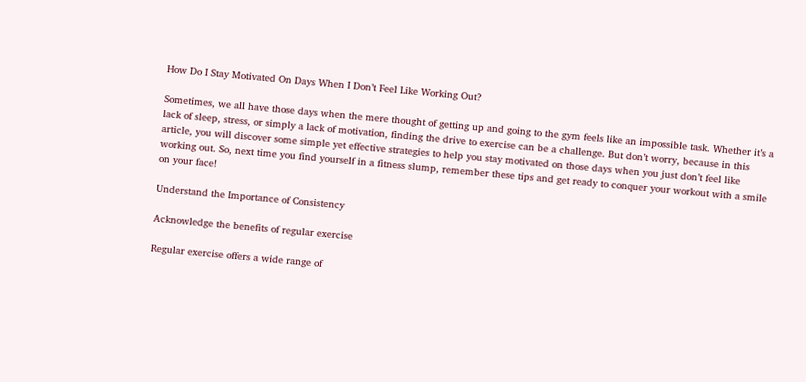How Do I Stay Motivated On Days When I Don’t Feel Like Working Out?

Sometimes, we all have those days when the mere thought of getting up and going to the gym feels like an impossible task. Whether it’s a lack of sleep, stress, or simply a lack of motivation, finding the drive to exercise can be a challenge. But don’t worry, because in this article, you will discover some simple yet effective strategies to help you stay motivated on those days when you just don’t feel like working out. So, next time you find yourself in a fitness slump, remember these tips and get ready to conquer your workout with a smile on your face!

Understand the Importance of Consistency

Acknowledge the benefits of regular exercise

Regular exercise offers a wide range of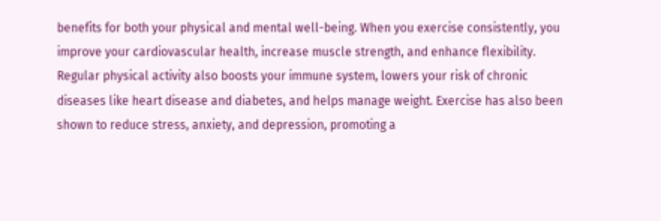benefits for both your physical and mental well-being. When you exercise consistently, you improve your cardiovascular health, increase muscle strength, and enhance flexibility. Regular physical activity also boosts your immune system, lowers your risk of chronic diseases like heart disease and diabetes, and helps manage weight. Exercise has also been shown to reduce stress, anxiety, and depression, promoting a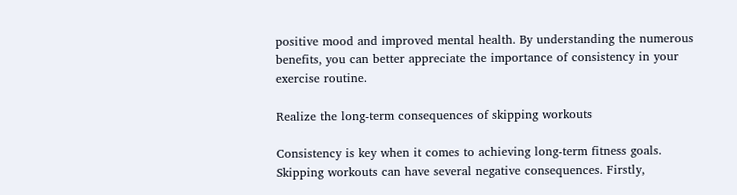positive mood and improved mental health. By understanding the numerous benefits, you can better appreciate the importance of consistency in your exercise routine.

Realize the long-term consequences of skipping workouts

Consistency is key when it comes to achieving long-term fitness goals. Skipping workouts can have several negative consequences. Firstly,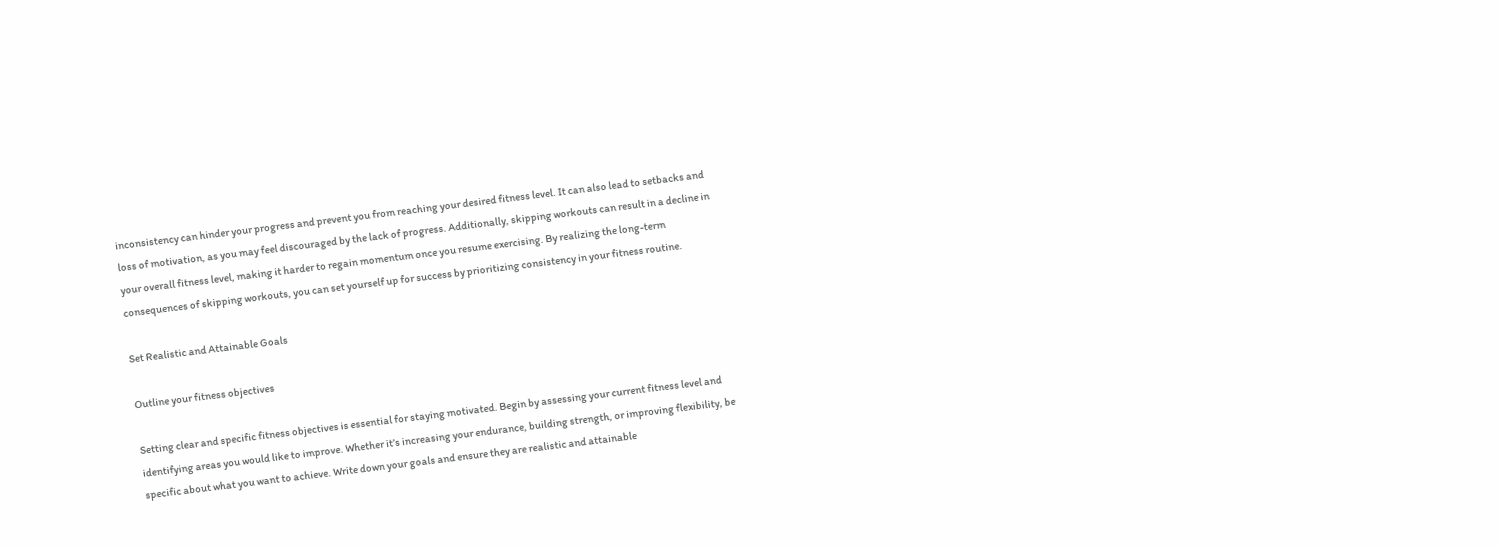inconsistency can hinder your progress and prevent you from reaching your desired fitness level. It can also lead to setbacks and loss of motivation, as you may feel discouraged by the lack of progress. Additionally, skipping workouts can result in a decline in your overall fitness level, making it harder to regain momentum once you resume exercising. By realizing the long-term consequences of skipping workouts, you can set yourself up for success by prioritizing consistency in your fitness routine.

Set Realistic and Attainable Goals

Outline your fitness objectives

Setting clear and specific fitness objectives is essential for staying motivated. Begin by assessing your current fitness level and identifying areas you would like to improve. Whether it’s increasing your endurance, building strength, or improving flexibility, be specific about what you want to achieve. Write down your goals and ensure they are realistic and attainable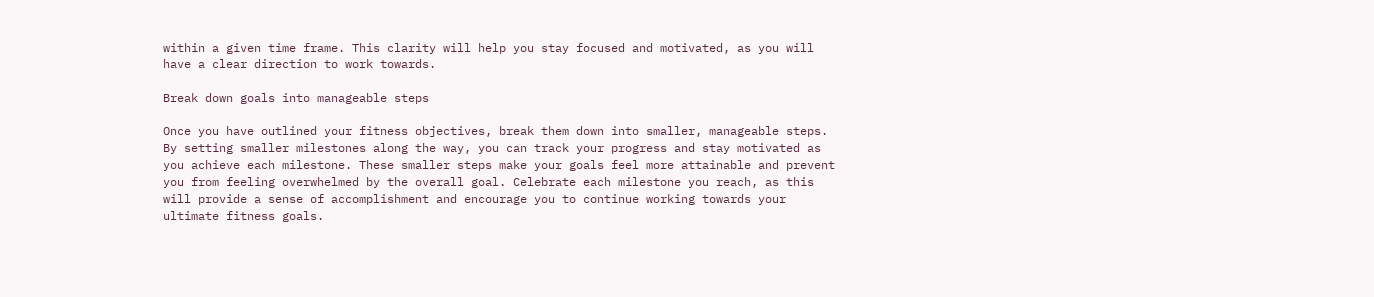within a given time frame. This clarity will help you stay focused and motivated, as you will have a clear direction to work towards.

Break down goals into manageable steps

Once you have outlined your fitness objectives, break them down into smaller, manageable steps. By setting smaller milestones along the way, you can track your progress and stay motivated as you achieve each milestone. These smaller steps make your goals feel more attainable and prevent you from feeling overwhelmed by the overall goal. Celebrate each milestone you reach, as this will provide a sense of accomplishment and encourage you to continue working towards your ultimate fitness goals.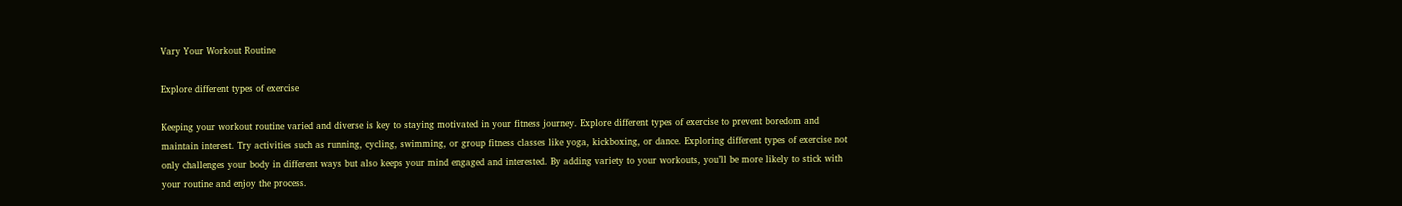Vary Your Workout Routine

Explore different types of exercise

Keeping your workout routine varied and diverse is key to staying motivated in your fitness journey. Explore different types of exercise to prevent boredom and maintain interest. Try activities such as running, cycling, swimming, or group fitness classes like yoga, kickboxing, or dance. Exploring different types of exercise not only challenges your body in different ways but also keeps your mind engaged and interested. By adding variety to your workouts, you’ll be more likely to stick with your routine and enjoy the process.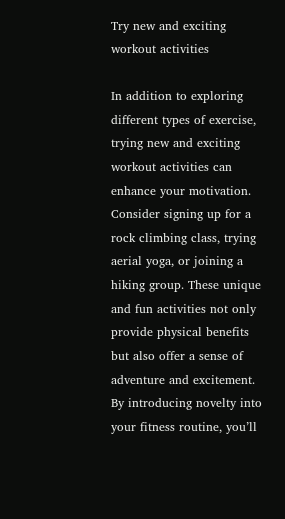Try new and exciting workout activities

In addition to exploring different types of exercise, trying new and exciting workout activities can enhance your motivation. Consider signing up for a rock climbing class, trying aerial yoga, or joining a hiking group. These unique and fun activities not only provide physical benefits but also offer a sense of adventure and excitement. By introducing novelty into your fitness routine, you’ll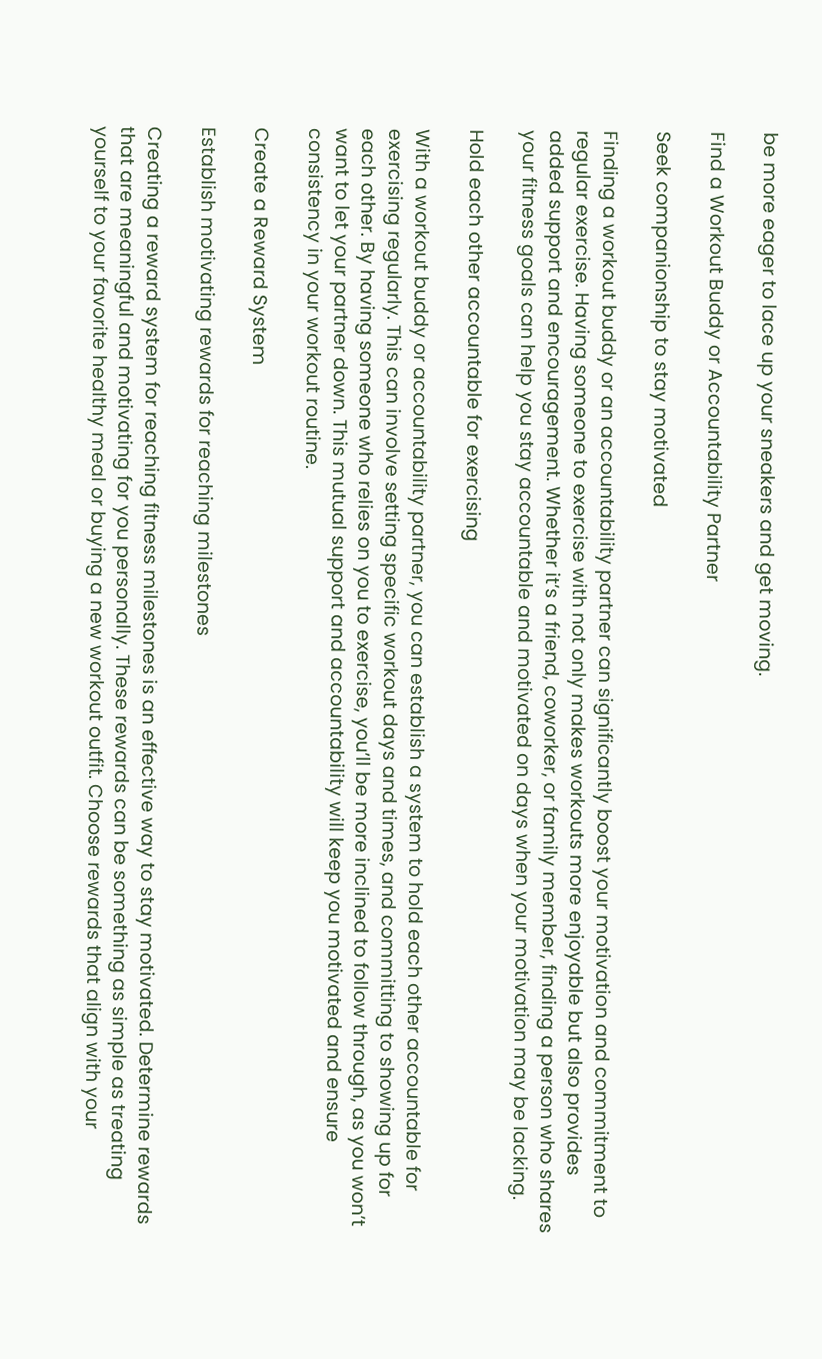be more eager to lace up your sneakers and get moving.

Find a Workout Buddy or Accountability Partner

Seek companionship to stay motivated

Finding a workout buddy or an accountability partner can significantly boost your motivation and commitment to regular exercise. Having someone to exercise with not only makes workouts more enjoyable but also provides added support and encouragement. Whether it’s a friend, coworker, or family member, finding a person who shares your fitness goals can help you stay accountable and motivated on days when your motivation may be lacking.

Hold each other accountable for exercising

With a workout buddy or accountability partner, you can establish a system to hold each other accountable for exercising regularly. This can involve setting specific workout days and times, and committing to showing up for each other. By having someone who relies on you to exercise, you’ll be more inclined to follow through, as you won’t want to let your partner down. This mutual support and accountability will keep you motivated and ensure consistency in your workout routine.

Create a Reward System

Establish motivating rewards for reaching milestones

Creating a reward system for reaching fitness milestones is an effective way to stay motivated. Determine rewards that are meaningful and motivating for you personally. These rewards can be something as simple as treating yourself to your favorite healthy meal or buying a new workout outfit. Choose rewards that align with your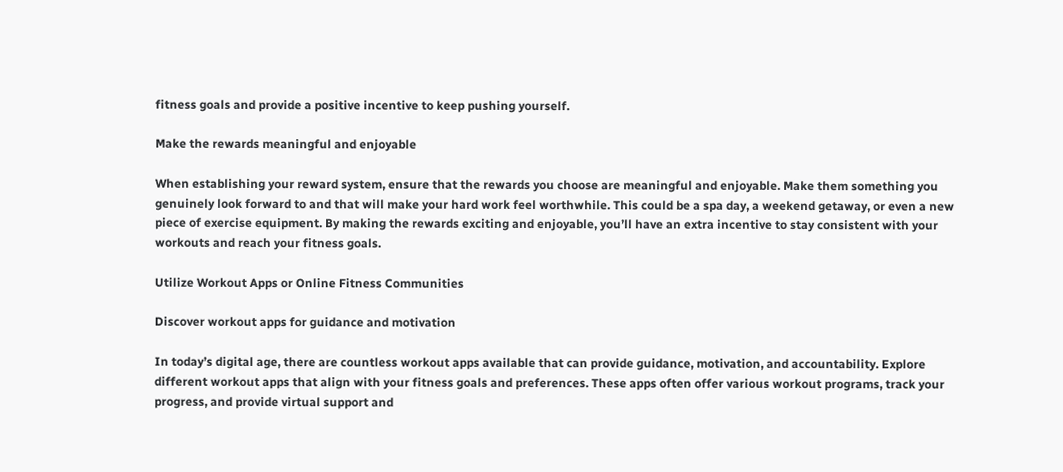fitness goals and provide a positive incentive to keep pushing yourself.

Make the rewards meaningful and enjoyable

When establishing your reward system, ensure that the rewards you choose are meaningful and enjoyable. Make them something you genuinely look forward to and that will make your hard work feel worthwhile. This could be a spa day, a weekend getaway, or even a new piece of exercise equipment. By making the rewards exciting and enjoyable, you’ll have an extra incentive to stay consistent with your workouts and reach your fitness goals.

Utilize Workout Apps or Online Fitness Communities

Discover workout apps for guidance and motivation

In today’s digital age, there are countless workout apps available that can provide guidance, motivation, and accountability. Explore different workout apps that align with your fitness goals and preferences. These apps often offer various workout programs, track your progress, and provide virtual support and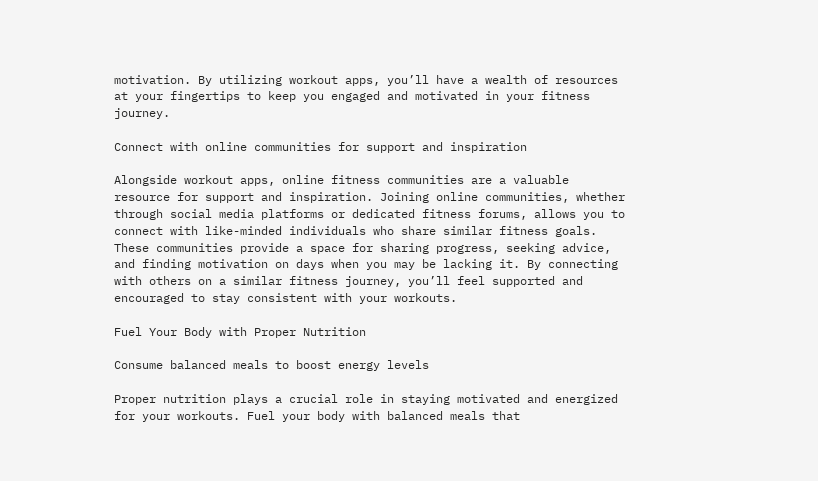motivation. By utilizing workout apps, you’ll have a wealth of resources at your fingertips to keep you engaged and motivated in your fitness journey.

Connect with online communities for support and inspiration

Alongside workout apps, online fitness communities are a valuable resource for support and inspiration. Joining online communities, whether through social media platforms or dedicated fitness forums, allows you to connect with like-minded individuals who share similar fitness goals. These communities provide a space for sharing progress, seeking advice, and finding motivation on days when you may be lacking it. By connecting with others on a similar fitness journey, you’ll feel supported and encouraged to stay consistent with your workouts.

Fuel Your Body with Proper Nutrition

Consume balanced meals to boost energy levels

Proper nutrition plays a crucial role in staying motivated and energized for your workouts. Fuel your body with balanced meals that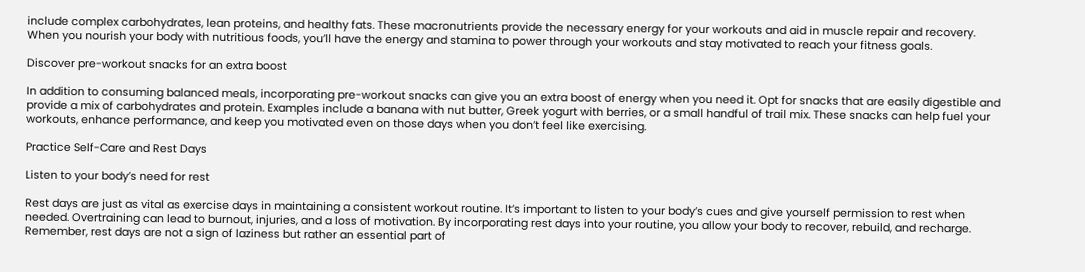include complex carbohydrates, lean proteins, and healthy fats. These macronutrients provide the necessary energy for your workouts and aid in muscle repair and recovery. When you nourish your body with nutritious foods, you’ll have the energy and stamina to power through your workouts and stay motivated to reach your fitness goals.

Discover pre-workout snacks for an extra boost

In addition to consuming balanced meals, incorporating pre-workout snacks can give you an extra boost of energy when you need it. Opt for snacks that are easily digestible and provide a mix of carbohydrates and protein. Examples include a banana with nut butter, Greek yogurt with berries, or a small handful of trail mix. These snacks can help fuel your workouts, enhance performance, and keep you motivated even on those days when you don’t feel like exercising.

Practice Self-Care and Rest Days

Listen to your body’s need for rest

Rest days are just as vital as exercise days in maintaining a consistent workout routine. It’s important to listen to your body’s cues and give yourself permission to rest when needed. Overtraining can lead to burnout, injuries, and a loss of motivation. By incorporating rest days into your routine, you allow your body to recover, rebuild, and recharge. Remember, rest days are not a sign of laziness but rather an essential part of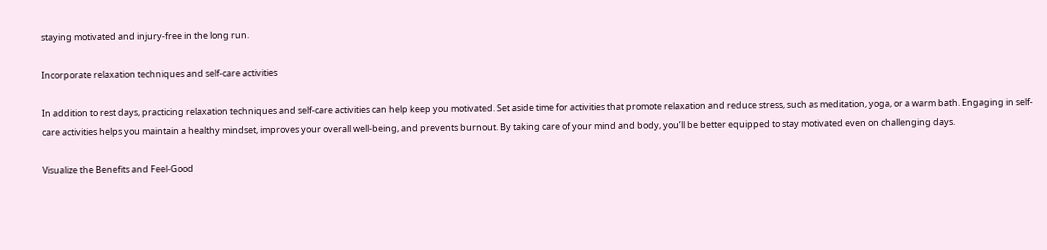staying motivated and injury-free in the long run.

Incorporate relaxation techniques and self-care activities

In addition to rest days, practicing relaxation techniques and self-care activities can help keep you motivated. Set aside time for activities that promote relaxation and reduce stress, such as meditation, yoga, or a warm bath. Engaging in self-care activities helps you maintain a healthy mindset, improves your overall well-being, and prevents burnout. By taking care of your mind and body, you’ll be better equipped to stay motivated even on challenging days.

Visualize the Benefits and Feel-Good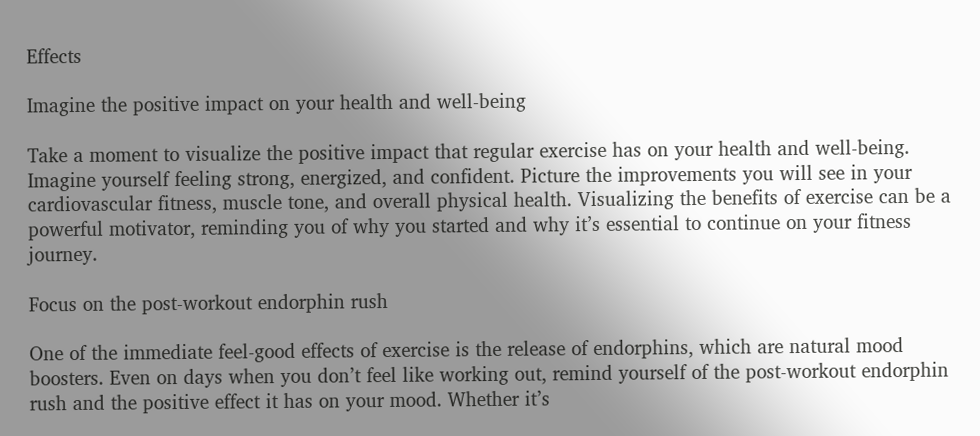Effects

Imagine the positive impact on your health and well-being

Take a moment to visualize the positive impact that regular exercise has on your health and well-being. Imagine yourself feeling strong, energized, and confident. Picture the improvements you will see in your cardiovascular fitness, muscle tone, and overall physical health. Visualizing the benefits of exercise can be a powerful motivator, reminding you of why you started and why it’s essential to continue on your fitness journey.

Focus on the post-workout endorphin rush

One of the immediate feel-good effects of exercise is the release of endorphins, which are natural mood boosters. Even on days when you don’t feel like working out, remind yourself of the post-workout endorphin rush and the positive effect it has on your mood. Whether it’s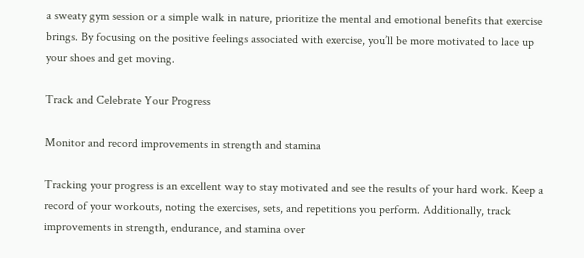a sweaty gym session or a simple walk in nature, prioritize the mental and emotional benefits that exercise brings. By focusing on the positive feelings associated with exercise, you’ll be more motivated to lace up your shoes and get moving.

Track and Celebrate Your Progress

Monitor and record improvements in strength and stamina

Tracking your progress is an excellent way to stay motivated and see the results of your hard work. Keep a record of your workouts, noting the exercises, sets, and repetitions you perform. Additionally, track improvements in strength, endurance, and stamina over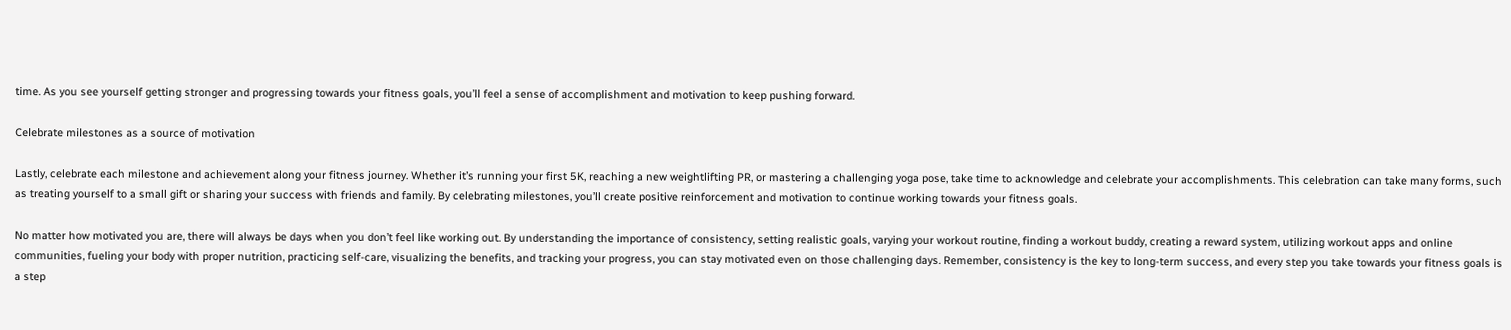time. As you see yourself getting stronger and progressing towards your fitness goals, you’ll feel a sense of accomplishment and motivation to keep pushing forward.

Celebrate milestones as a source of motivation

Lastly, celebrate each milestone and achievement along your fitness journey. Whether it’s running your first 5K, reaching a new weightlifting PR, or mastering a challenging yoga pose, take time to acknowledge and celebrate your accomplishments. This celebration can take many forms, such as treating yourself to a small gift or sharing your success with friends and family. By celebrating milestones, you’ll create positive reinforcement and motivation to continue working towards your fitness goals.

No matter how motivated you are, there will always be days when you don’t feel like working out. By understanding the importance of consistency, setting realistic goals, varying your workout routine, finding a workout buddy, creating a reward system, utilizing workout apps and online communities, fueling your body with proper nutrition, practicing self-care, visualizing the benefits, and tracking your progress, you can stay motivated even on those challenging days. Remember, consistency is the key to long-term success, and every step you take towards your fitness goals is a step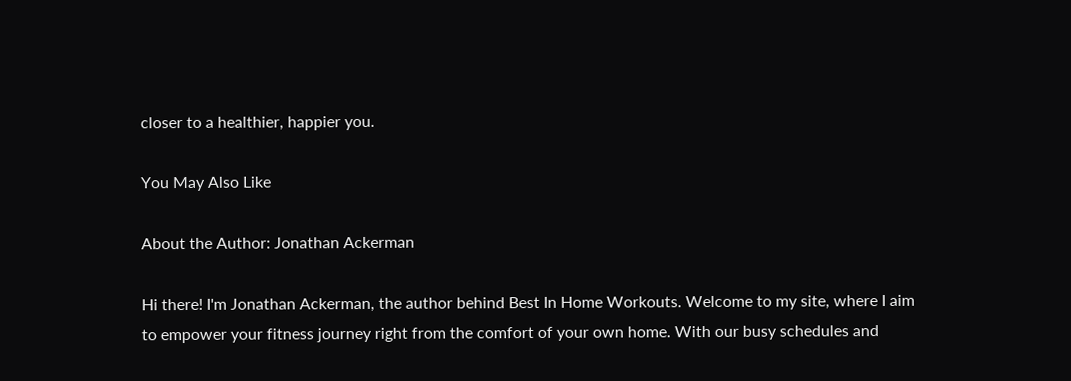closer to a healthier, happier you.

You May Also Like

About the Author: Jonathan Ackerman

Hi there! I'm Jonathan Ackerman, the author behind Best In Home Workouts. Welcome to my site, where I aim to empower your fitness journey right from the comfort of your own home. With our busy schedules and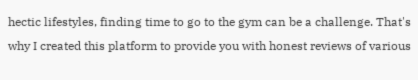hectic lifestyles, finding time to go to the gym can be a challenge. That's why I created this platform to provide you with honest reviews of various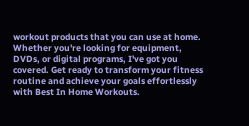workout products that you can use at home. Whether you're looking for equipment, DVDs, or digital programs, I've got you covered. Get ready to transform your fitness routine and achieve your goals effortlessly with Best In Home Workouts.